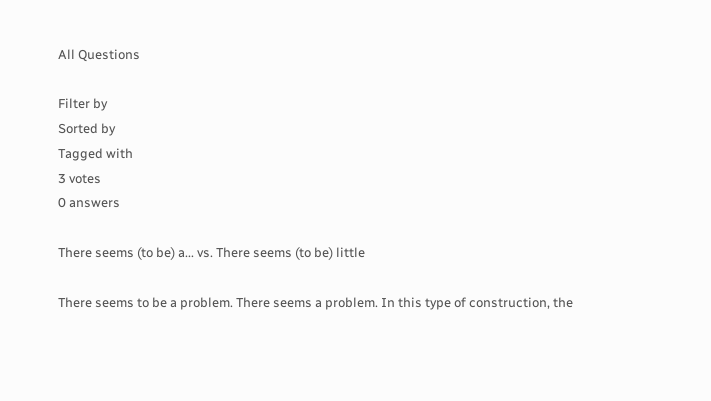All Questions

Filter by
Sorted by
Tagged with
3 votes
0 answers

There seems (to be) a... vs. There seems (to be) little

There seems to be a problem. There seems a problem. In this type of construction, the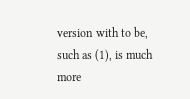version with to be, such as (1), is much more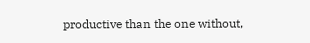productive than the one without,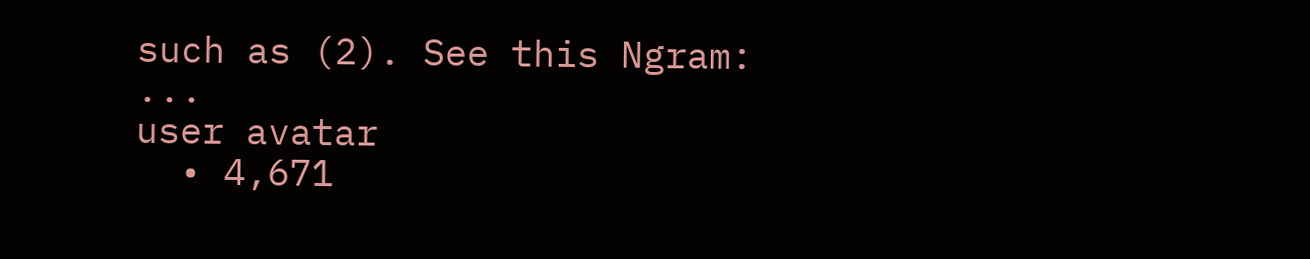such as (2). See this Ngram: ...
user avatar
  • 4,671